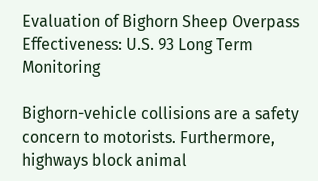Evaluation of Bighorn Sheep Overpass Effectiveness: U.S. 93 Long Term Monitoring

Bighorn-vehicle collisions are a safety concern to motorists. Furthermore, highways block animal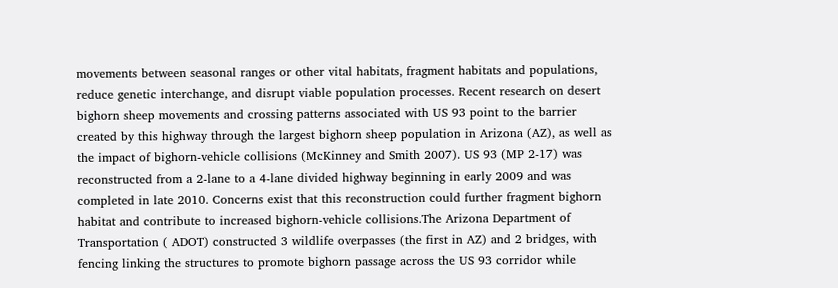movements between seasonal ranges or other vital habitats, fragment habitats and populations, reduce genetic interchange, and disrupt viable population processes. Recent research on desert bighorn sheep movements and crossing patterns associated with US 93 point to the barrier created by this highway through the largest bighorn sheep population in Arizona (AZ), as well as the impact of bighorn-vehicle collisions (McKinney and Smith 2007). US 93 (MP 2-17) was reconstructed from a 2-lane to a 4-lane divided highway beginning in early 2009 and was completed in late 2010. Concerns exist that this reconstruction could further fragment bighorn habitat and contribute to increased bighorn-vehicle collisions.The Arizona Department of Transportation ( ADOT) constructed 3 wildlife overpasses (the first in AZ) and 2 bridges, with fencing linking the structures to promote bighorn passage across the US 93 corridor while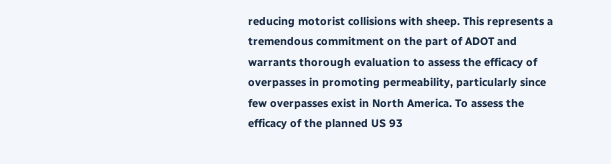reducing motorist collisions with sheep. This represents a tremendous commitment on the part of ADOT and warrants thorough evaluation to assess the efficacy of overpasses in promoting permeability, particularly since few overpasses exist in North America. To assess the efficacy of the planned US 93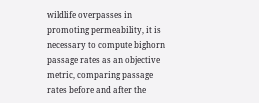wildlife overpasses in promoting permeability, it is necessary to compute bighorn passage rates as an objective metric, comparing passage rates before and after the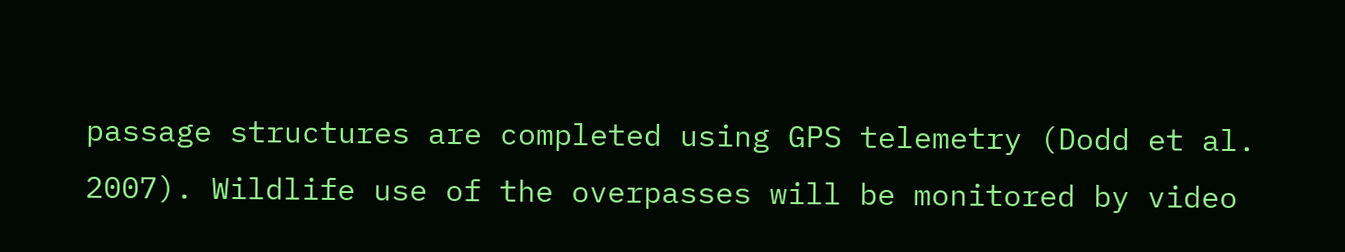passage structures are completed using GPS telemetry (Dodd et al. 2007). Wildlife use of the overpasses will be monitored by video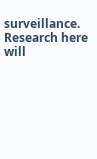surveillance. Research here will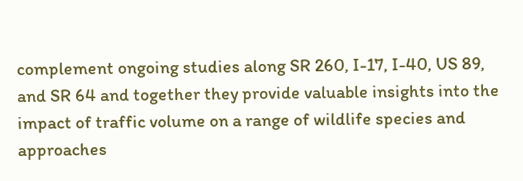complement ongoing studies along SR 260, I-17, I-40, US 89, and SR 64 and together they provide valuable insights into the impact of traffic volume on a range of wildlife species and approaches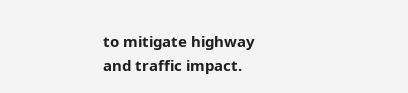to mitigate highway and traffic impact.